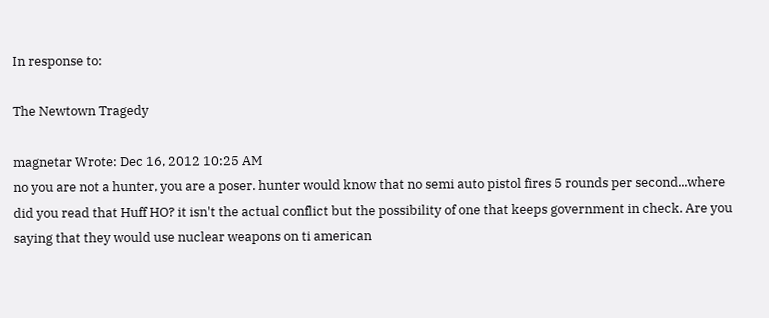In response to:

The Newtown Tragedy

magnetar Wrote: Dec 16, 2012 10:25 AM
no you are not a hunter, you are a poser. hunter would know that no semi auto pistol fires 5 rounds per second...where did you read that Huff HO? it isn't the actual conflict but the possibility of one that keeps government in check. Are you saying that they would use nuclear weapons on ti american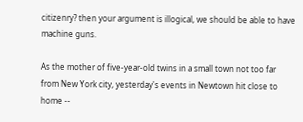citizenry? then your argument is illogical, we should be able to have machine guns.

As the mother of five-year-old twins in a small town not too far from New York city, yesterday's events in Newtown hit close to home --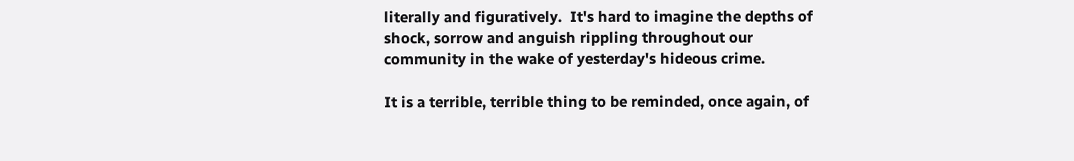literally and figuratively.  It's hard to imagine the depths of shock, sorrow and anguish rippling throughout our community in the wake of yesterday's hideous crime.

It is a terrible, terrible thing to be reminded, once again, of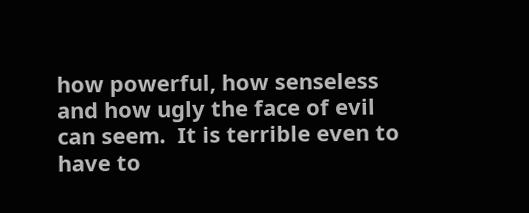how powerful, how senseless and how ugly the face of evil can seem.  It is terrible even to have to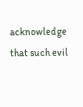acknowledge that such evil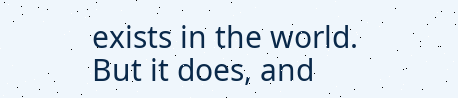exists in the world.  But it does, and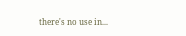there's no use in...